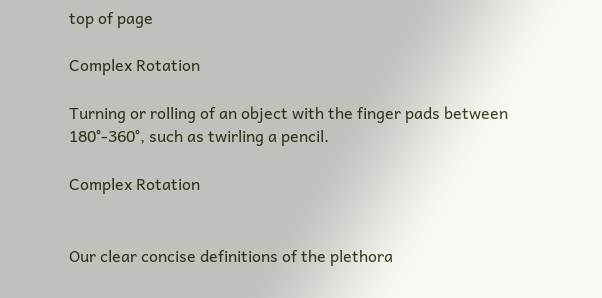top of page

Complex Rotation

Turning or rolling of an object with the finger pads between 180°-360°, such as twirling a pencil.

Complex Rotation


Our clear concise definitions of the plethora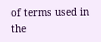of terms used in the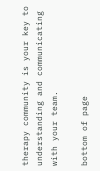therapy community is your key to understanding and communicating with your team.

bottom of page